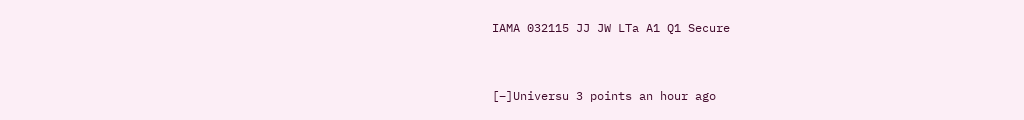IAMA 032115 JJ JW LTa A1 Q1 Secure


[–]Universu 3 points an hour ago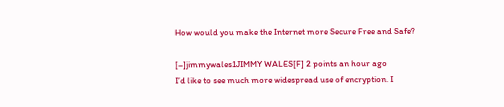How would you make the Internet more Secure Free and Safe?

[–]jimmywales1JIMMY WALES[F] 2 points an hour ago
I’d like to see much more widespread use of encryption. I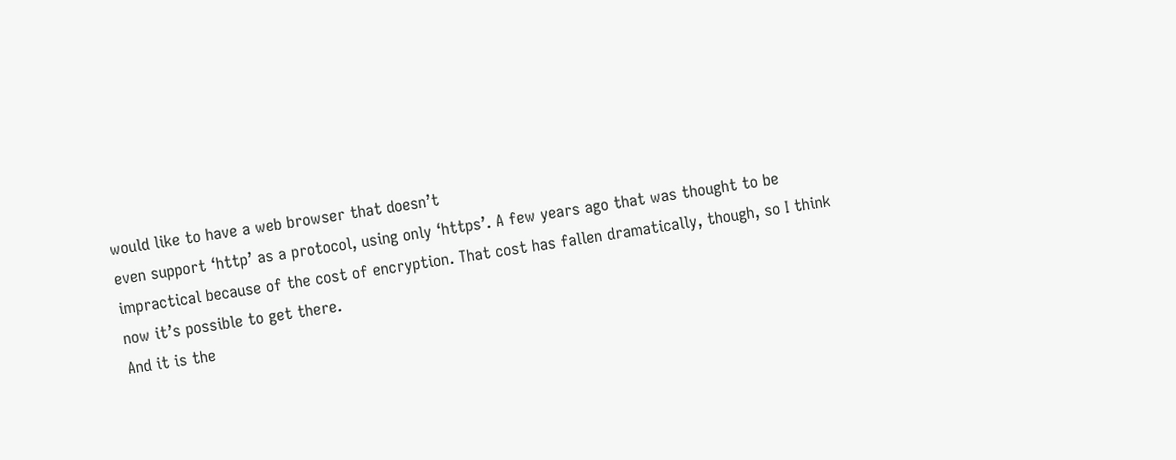would like to have a web browser that doesn’t
even support ‘http’ as a protocol, using only ‘https’. A few years ago that was thought to be
impractical because of the cost of encryption. That cost has fallen dramatically, though, so I think
now it’s possible to get there.
And it is the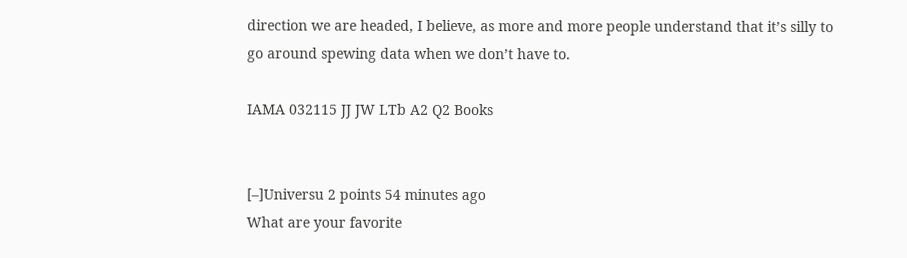direction we are headed, I believe, as more and more people understand that it’s silly to
go around spewing data when we don’t have to.

IAMA 032115 JJ JW LTb A2 Q2 Books


[–]Universu 2 points 54 minutes ago
What are your favorite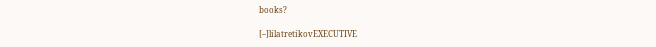books?

[–]lilatretikovEXECUTIVE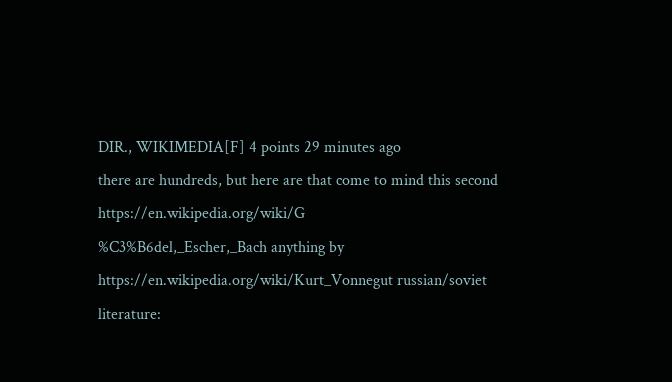DIR., WIKIMEDIA[F] 4 points 29 minutes ago
there are hundreds, but here are that come to mind this second https://en.wikipedia.org/wiki/G
%C3%B6del,_Escher,_Bach anything by https://en.wikipedia.org/wiki/Kurt_Vonnegut russian/soviet
literature: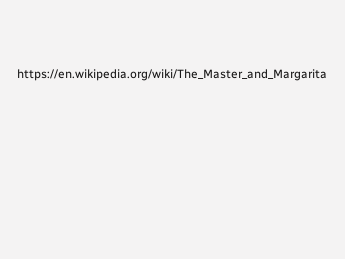https://en.wikipedia.org/wiki/The_Master_and_Margarita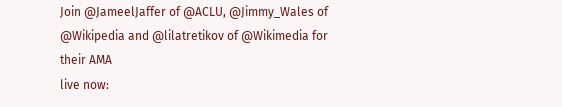Join @JameelJaffer of @ACLU, @Jimmy_Wales of @Wikipedia and @lilatretikov of @Wikimedia for their AMA
live now: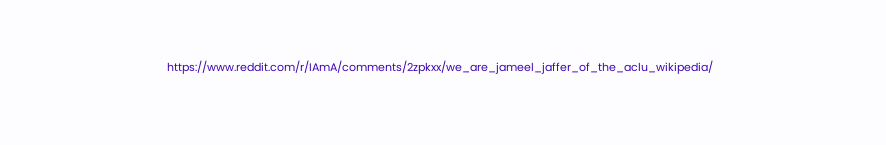https://www.reddit.com/r/IAmA/comments/2zpkxx/we_are_jameel_jaffer_of_the_aclu_wikipedia/